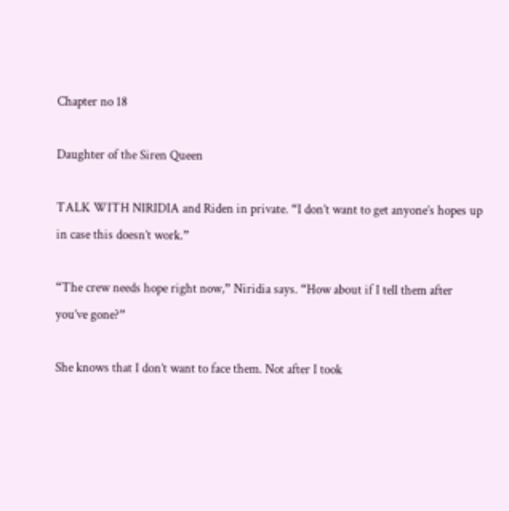Chapter no 18

Daughter of the Siren Queen

TALK WITH NIRIDIA and Riden in private. “I don’t want to get anyone’s hopes up in case this doesn’t work.”

“The crew needs hope right now,” Niridia says. “How about if I tell them after you’ve gone?”

She knows that I don’t want to face them. Not after I took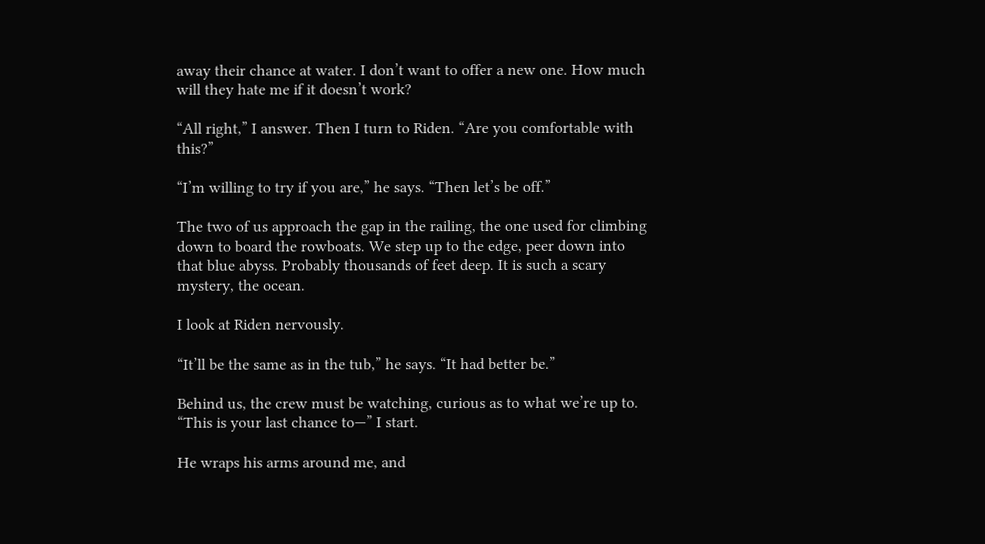away their chance at water. I don’t want to offer a new one. How much will they hate me if it doesn’t work?

“All right,” I answer. Then I turn to Riden. “Are you comfortable with this?”

“I’m willing to try if you are,” he says. “Then let’s be off.”

The two of us approach the gap in the railing, the one used for climbing down to board the rowboats. We step up to the edge, peer down into that blue abyss. Probably thousands of feet deep. It is such a scary mystery, the ocean.

I look at Riden nervously.

“It’ll be the same as in the tub,” he says. “It had better be.”

Behind us, the crew must be watching, curious as to what we’re up to. “This is your last chance to—” I start.

He wraps his arms around me, and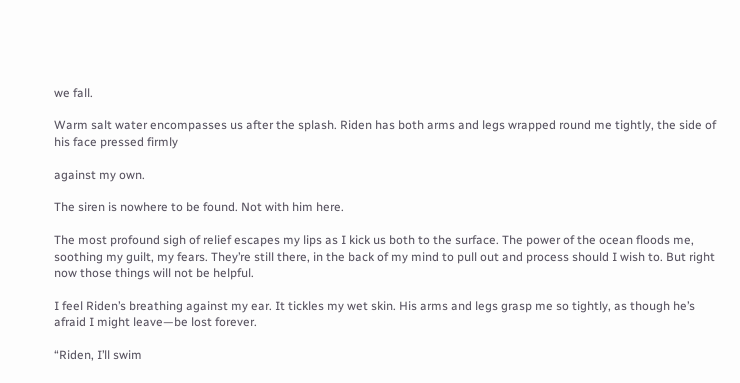we fall.

Warm salt water encompasses us after the splash. Riden has both arms and legs wrapped round me tightly, the side of his face pressed firmly

against my own.

The siren is nowhere to be found. Not with him here.

The most profound sigh of relief escapes my lips as I kick us both to the surface. The power of the ocean floods me, soothing my guilt, my fears. They’re still there, in the back of my mind to pull out and process should I wish to. But right now those things will not be helpful.

I feel Riden’s breathing against my ear. It tickles my wet skin. His arms and legs grasp me so tightly, as though he’s afraid I might leave—be lost forever.

“Riden, I’ll swim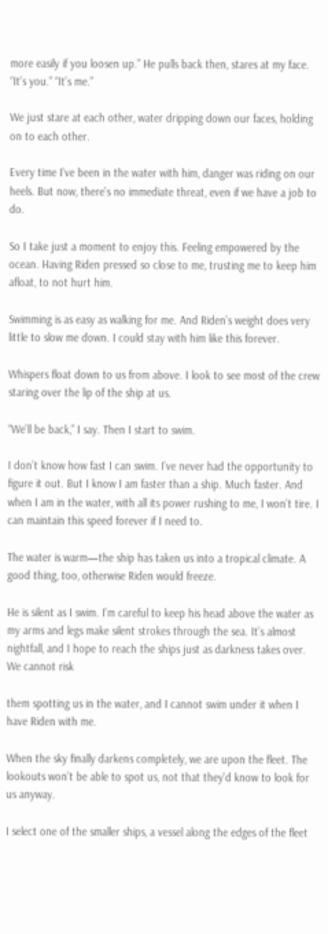more easily if you loosen up.” He pulls back then, stares at my face. “It’s you.” “It’s me.”

We just stare at each other, water dripping down our faces, holding on to each other.

Every time I’ve been in the water with him, danger was riding on our heels. But now, there’s no immediate threat, even if we have a job to do.

So I take just a moment to enjoy this. Feeling empowered by the ocean. Having Riden pressed so close to me, trusting me to keep him afloat, to not hurt him.

Swimming is as easy as walking for me. And Riden’s weight does very little to slow me down. I could stay with him like this forever.

Whispers float down to us from above. I look to see most of the crew staring over the lip of the ship at us.

“We’ll be back,” I say. Then I start to swim.

I don’t know how fast I can swim. I’ve never had the opportunity to figure it out. But I know I am faster than a ship. Much faster. And when I am in the water, with all its power rushing to me, I won’t tire. I can maintain this speed forever if I need to.

The water is warm—the ship has taken us into a tropical climate. A good thing, too, otherwise Riden would freeze.

He is silent as I swim. I’m careful to keep his head above the water as my arms and legs make silent strokes through the sea. It’s almost nightfall, and I hope to reach the ships just as darkness takes over. We cannot risk

them spotting us in the water, and I cannot swim under it when I have Riden with me.

When the sky finally darkens completely, we are upon the fleet. The lookouts won’t be able to spot us, not that they’d know to look for us anyway.

I select one of the smaller ships, a vessel along the edges of the fleet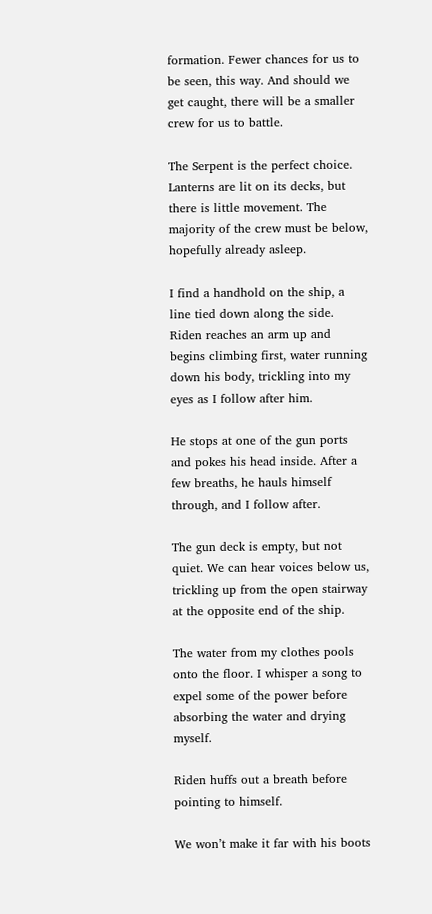formation. Fewer chances for us to be seen, this way. And should we get caught, there will be a smaller crew for us to battle.

The Serpent is the perfect choice. Lanterns are lit on its decks, but there is little movement. The majority of the crew must be below, hopefully already asleep.

I find a handhold on the ship, a line tied down along the side. Riden reaches an arm up and begins climbing first, water running down his body, trickling into my eyes as I follow after him.

He stops at one of the gun ports and pokes his head inside. After a few breaths, he hauls himself through, and I follow after.

The gun deck is empty, but not quiet. We can hear voices below us, trickling up from the open stairway at the opposite end of the ship.

The water from my clothes pools onto the floor. I whisper a song to expel some of the power before absorbing the water and drying myself.

Riden huffs out a breath before pointing to himself.

We won’t make it far with his boots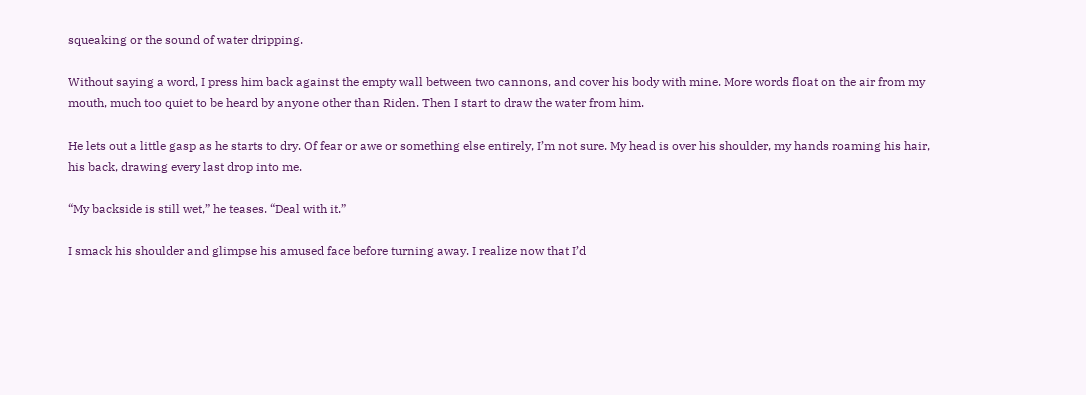squeaking or the sound of water dripping.

Without saying a word, I press him back against the empty wall between two cannons, and cover his body with mine. More words float on the air from my mouth, much too quiet to be heard by anyone other than Riden. Then I start to draw the water from him.

He lets out a little gasp as he starts to dry. Of fear or awe or something else entirely, I’m not sure. My head is over his shoulder, my hands roaming his hair, his back, drawing every last drop into me.

“My backside is still wet,” he teases. “Deal with it.”

I smack his shoulder and glimpse his amused face before turning away. I realize now that I’d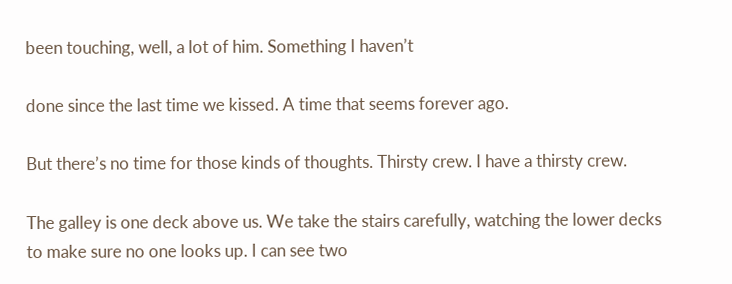been touching, well, a lot of him. Something I haven’t

done since the last time we kissed. A time that seems forever ago.

But there’s no time for those kinds of thoughts. Thirsty crew. I have a thirsty crew.

The galley is one deck above us. We take the stairs carefully, watching the lower decks to make sure no one looks up. I can see two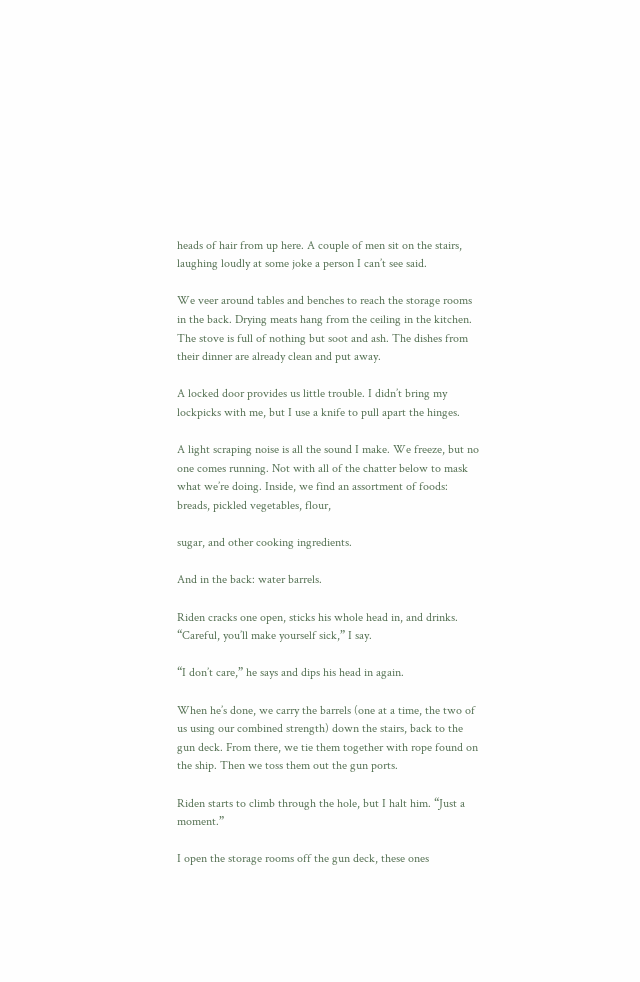heads of hair from up here. A couple of men sit on the stairs, laughing loudly at some joke a person I can’t see said.

We veer around tables and benches to reach the storage rooms in the back. Drying meats hang from the ceiling in the kitchen. The stove is full of nothing but soot and ash. The dishes from their dinner are already clean and put away.

A locked door provides us little trouble. I didn’t bring my lockpicks with me, but I use a knife to pull apart the hinges.

A light scraping noise is all the sound I make. We freeze, but no one comes running. Not with all of the chatter below to mask what we’re doing. Inside, we find an assortment of foods: breads, pickled vegetables, flour,

sugar, and other cooking ingredients.

And in the back: water barrels.

Riden cracks one open, sticks his whole head in, and drinks. “Careful, you’ll make yourself sick,” I say.

“I don’t care,” he says and dips his head in again.

When he’s done, we carry the barrels (one at a time, the two of us using our combined strength) down the stairs, back to the gun deck. From there, we tie them together with rope found on the ship. Then we toss them out the gun ports.

Riden starts to climb through the hole, but I halt him. “Just a moment.”

I open the storage rooms off the gun deck, these ones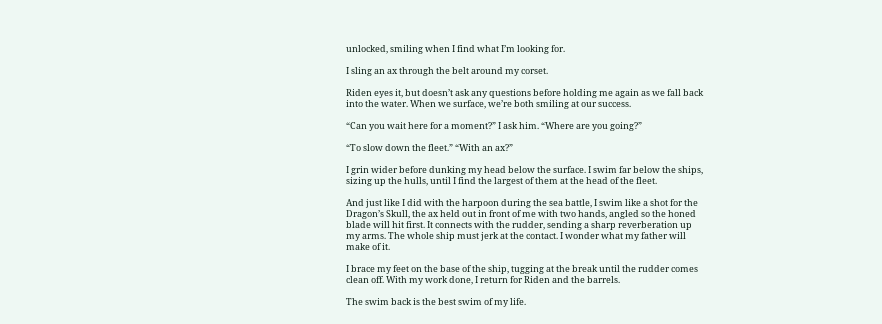unlocked, smiling when I find what I’m looking for.

I sling an ax through the belt around my corset.

Riden eyes it, but doesn’t ask any questions before holding me again as we fall back into the water. When we surface, we’re both smiling at our success.

“Can you wait here for a moment?” I ask him. “Where are you going?”

“To slow down the fleet.” “With an ax?”

I grin wider before dunking my head below the surface. I swim far below the ships, sizing up the hulls, until I find the largest of them at the head of the fleet.

And just like I did with the harpoon during the sea battle, I swim like a shot for the Dragon’s Skull, the ax held out in front of me with two hands, angled so the honed blade will hit first. It connects with the rudder, sending a sharp reverberation up my arms. The whole ship must jerk at the contact. I wonder what my father will make of it.

I brace my feet on the base of the ship, tugging at the break until the rudder comes clean off. With my work done, I return for Riden and the barrels.

The swim back is the best swim of my life.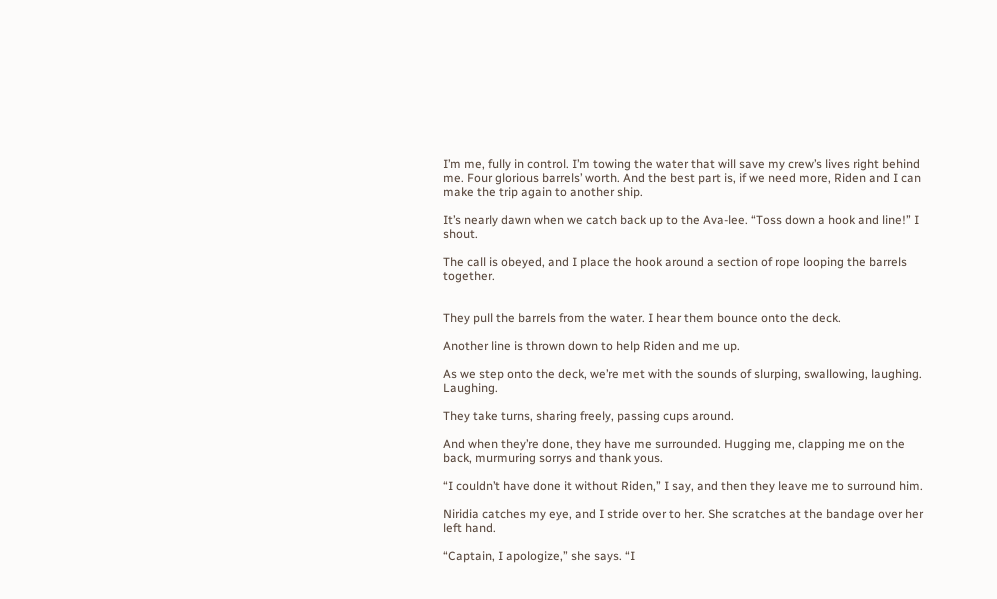I’m me, fully in control. I’m towing the water that will save my crew’s lives right behind me. Four glorious barrels’ worth. And the best part is, if we need more, Riden and I can make the trip again to another ship.

It’s nearly dawn when we catch back up to the Ava-lee. “Toss down a hook and line!” I shout.

The call is obeyed, and I place the hook around a section of rope looping the barrels together.


They pull the barrels from the water. I hear them bounce onto the deck.

Another line is thrown down to help Riden and me up.

As we step onto the deck, we’re met with the sounds of slurping, swallowing, laughing. Laughing.

They take turns, sharing freely, passing cups around.

And when they’re done, they have me surrounded. Hugging me, clapping me on the back, murmuring sorrys and thank yous.

“I couldn’t have done it without Riden,” I say, and then they leave me to surround him.

Niridia catches my eye, and I stride over to her. She scratches at the bandage over her left hand.

“Captain, I apologize,” she says. “I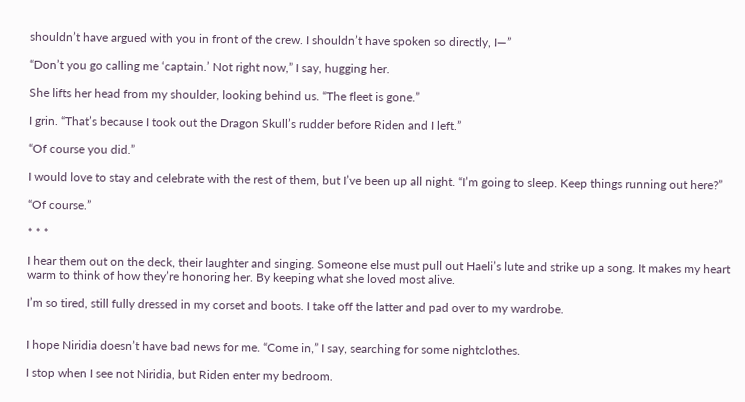shouldn’t have argued with you in front of the crew. I shouldn’t have spoken so directly, I—”

“Don’t you go calling me ‘captain.’ Not right now,” I say, hugging her.

She lifts her head from my shoulder, looking behind us. “The fleet is gone.”

I grin. “That’s because I took out the Dragon Skull’s rudder before Riden and I left.”

“Of course you did.”

I would love to stay and celebrate with the rest of them, but I’ve been up all night. “I’m going to sleep. Keep things running out here?”

“Of course.”

* * *

I hear them out on the deck, their laughter and singing. Someone else must pull out Haeli’s lute and strike up a song. It makes my heart warm to think of how they’re honoring her. By keeping what she loved most alive.

I’m so tired, still fully dressed in my corset and boots. I take off the latter and pad over to my wardrobe.


I hope Niridia doesn’t have bad news for me. “Come in,” I say, searching for some nightclothes.

I stop when I see not Niridia, but Riden enter my bedroom.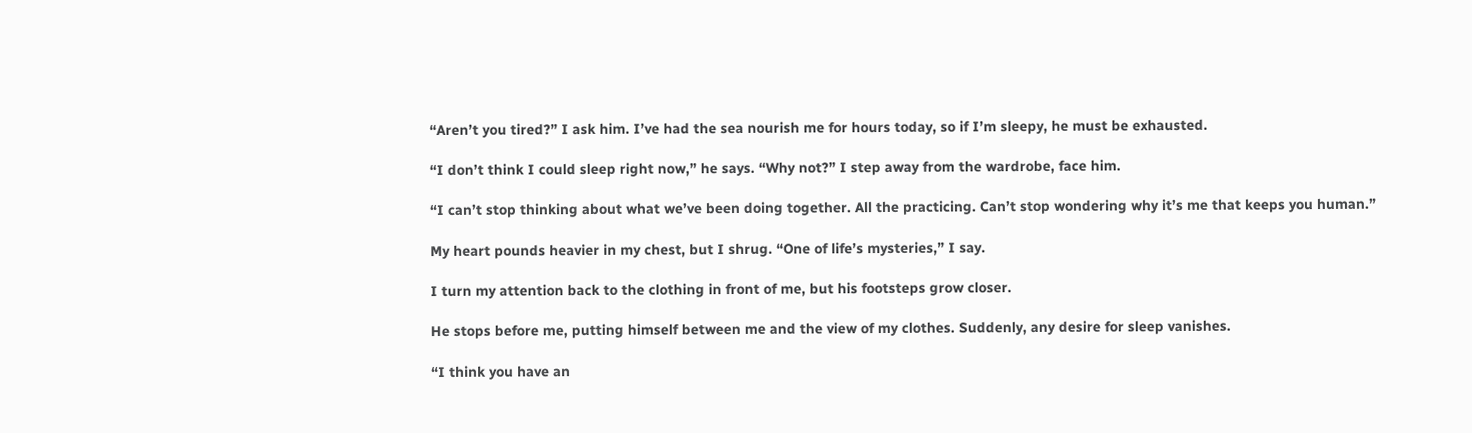“Aren’t you tired?” I ask him. I’ve had the sea nourish me for hours today, so if I’m sleepy, he must be exhausted.

“I don’t think I could sleep right now,” he says. “Why not?” I step away from the wardrobe, face him.

“I can’t stop thinking about what we’ve been doing together. All the practicing. Can’t stop wondering why it’s me that keeps you human.”

My heart pounds heavier in my chest, but I shrug. “One of life’s mysteries,” I say.

I turn my attention back to the clothing in front of me, but his footsteps grow closer.

He stops before me, putting himself between me and the view of my clothes. Suddenly, any desire for sleep vanishes.

“I think you have an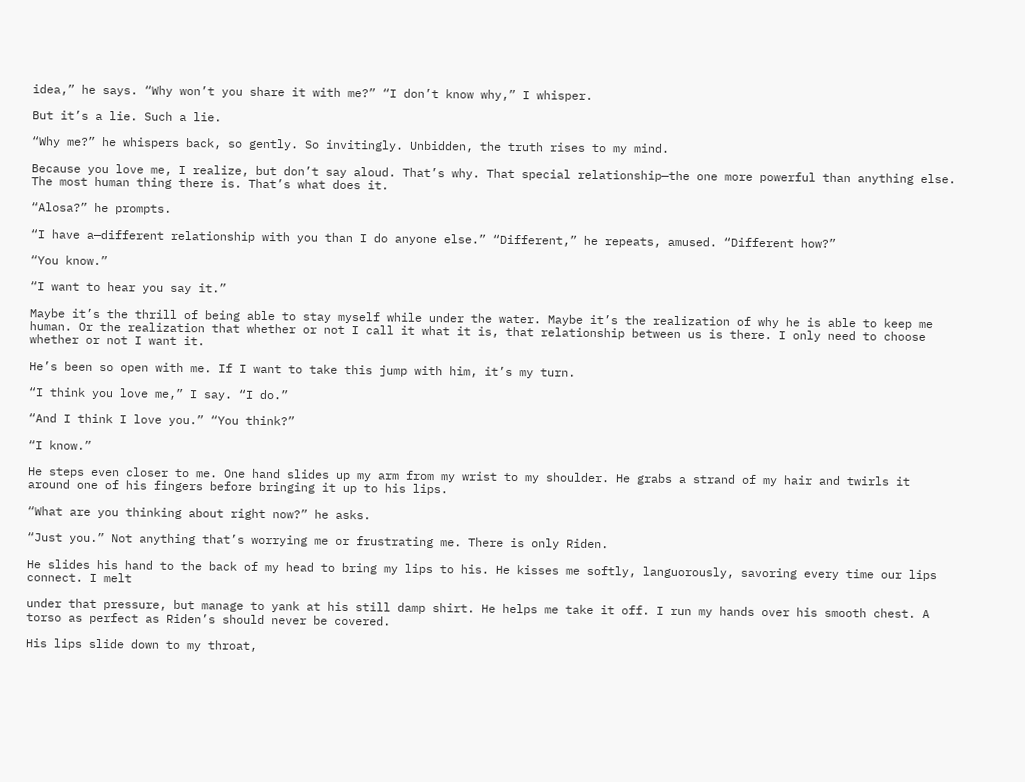idea,” he says. “Why won’t you share it with me?” “I don’t know why,” I whisper.

But it’s a lie. Such a lie.

“Why me?” he whispers back, so gently. So invitingly. Unbidden, the truth rises to my mind.

Because you love me, I realize, but don’t say aloud. That’s why. That special relationship—the one more powerful than anything else. The most human thing there is. That’s what does it.

“Alosa?” he prompts.

“I have a—different relationship with you than I do anyone else.” “Different,” he repeats, amused. “Different how?”

“You know.”

“I want to hear you say it.”

Maybe it’s the thrill of being able to stay myself while under the water. Maybe it’s the realization of why he is able to keep me human. Or the realization that whether or not I call it what it is, that relationship between us is there. I only need to choose whether or not I want it.

He’s been so open with me. If I want to take this jump with him, it’s my turn.

“I think you love me,” I say. “I do.”

“And I think I love you.” “You think?”

“I know.”

He steps even closer to me. One hand slides up my arm from my wrist to my shoulder. He grabs a strand of my hair and twirls it around one of his fingers before bringing it up to his lips.

“What are you thinking about right now?” he asks.

“Just you.” Not anything that’s worrying me or frustrating me. There is only Riden.

He slides his hand to the back of my head to bring my lips to his. He kisses me softly, languorously, savoring every time our lips connect. I melt

under that pressure, but manage to yank at his still damp shirt. He helps me take it off. I run my hands over his smooth chest. A torso as perfect as Riden’s should never be covered.

His lips slide down to my throat,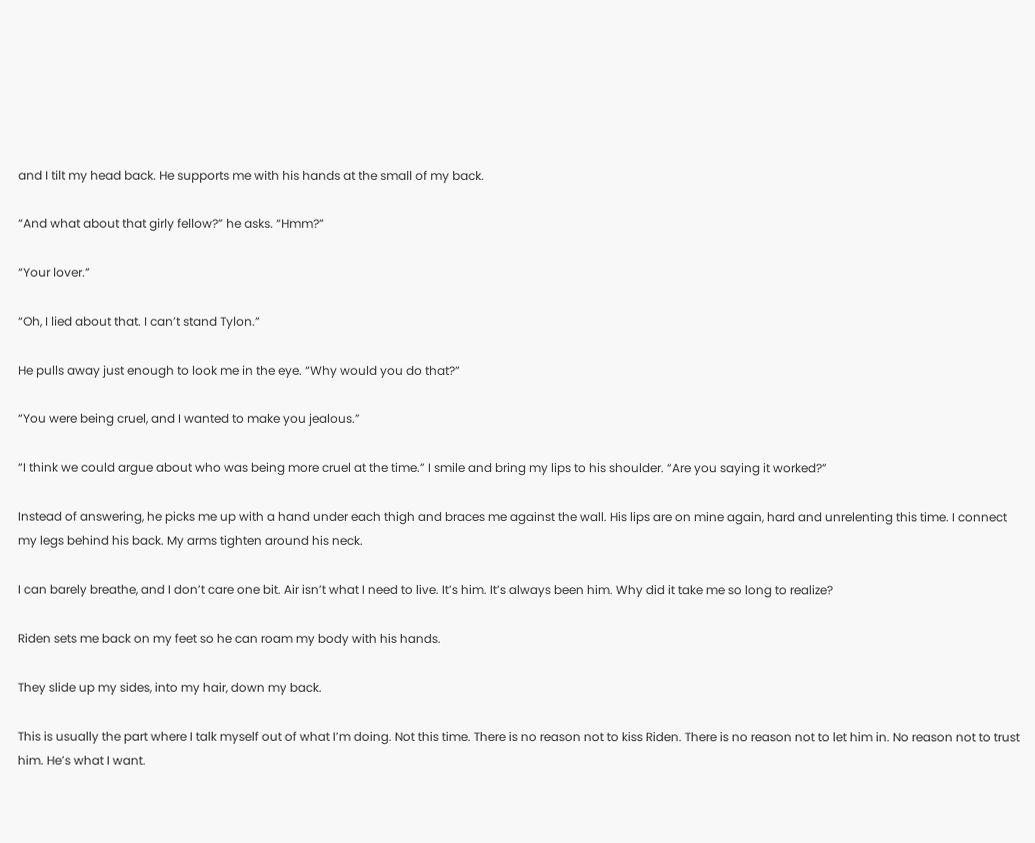and I tilt my head back. He supports me with his hands at the small of my back.

“And what about that girly fellow?” he asks. “Hmm?”

“Your lover.”

“Oh, I lied about that. I can’t stand Tylon.”

He pulls away just enough to look me in the eye. “Why would you do that?”

“You were being cruel, and I wanted to make you jealous.”

“I think we could argue about who was being more cruel at the time.” I smile and bring my lips to his shoulder. “Are you saying it worked?”

Instead of answering, he picks me up with a hand under each thigh and braces me against the wall. His lips are on mine again, hard and unrelenting this time. I connect my legs behind his back. My arms tighten around his neck.

I can barely breathe, and I don’t care one bit. Air isn’t what I need to live. It’s him. It’s always been him. Why did it take me so long to realize?

Riden sets me back on my feet so he can roam my body with his hands.

They slide up my sides, into my hair, down my back.

This is usually the part where I talk myself out of what I’m doing. Not this time. There is no reason not to kiss Riden. There is no reason not to let him in. No reason not to trust him. He’s what I want.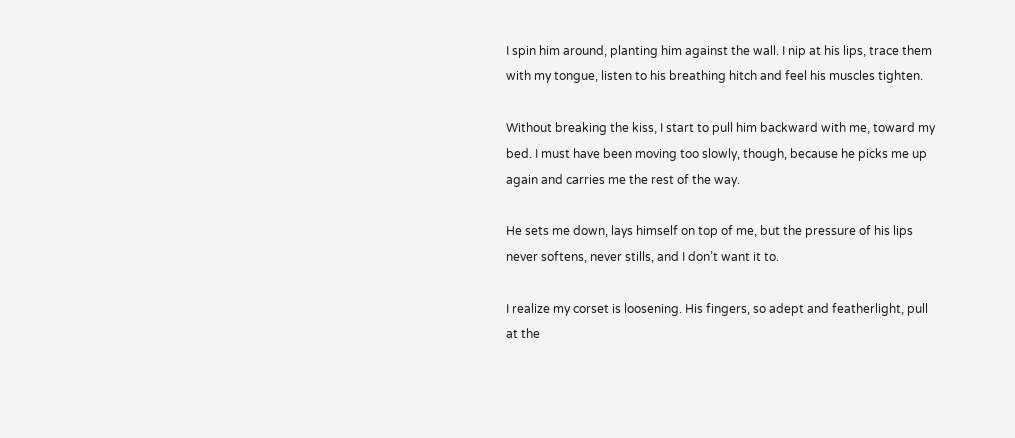I spin him around, planting him against the wall. I nip at his lips, trace them with my tongue, listen to his breathing hitch and feel his muscles tighten.

Without breaking the kiss, I start to pull him backward with me, toward my bed. I must have been moving too slowly, though, because he picks me up again and carries me the rest of the way.

He sets me down, lays himself on top of me, but the pressure of his lips never softens, never stills, and I don’t want it to.

I realize my corset is loosening. His fingers, so adept and featherlight, pull at the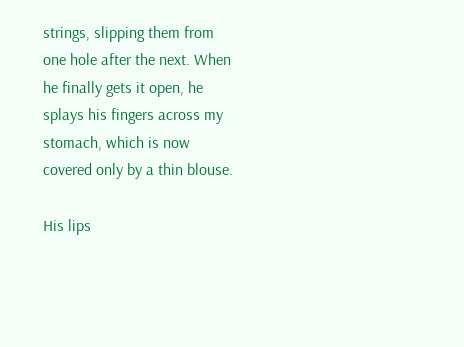strings, slipping them from one hole after the next. When he finally gets it open, he splays his fingers across my stomach, which is now covered only by a thin blouse.

His lips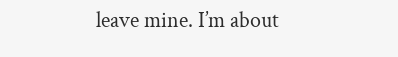leave mine. I’m about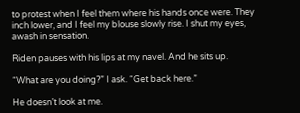to protest when I feel them where his hands once were. They inch lower, and I feel my blouse slowly rise. I shut my eyes, awash in sensation.

Riden pauses with his lips at my navel. And he sits up.

“What are you doing?” I ask. “Get back here.”

He doesn’t look at me.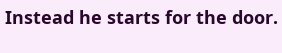Instead he starts for the door.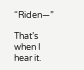“Riden—”

That’s when I hear it.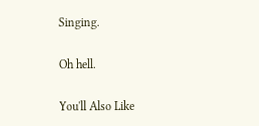Singing.

Oh hell.

You'll Also Like